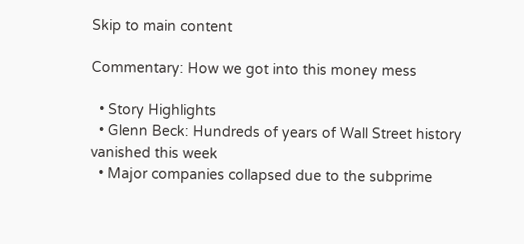Skip to main content

Commentary: How we got into this money mess

  • Story Highlights
  • Glenn Beck: Hundreds of years of Wall Street history vanished this week
  • Major companies collapsed due to the subprime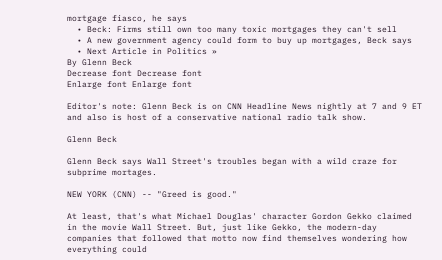mortgage fiasco, he says
  • Beck: Firms still own too many toxic mortgages they can't sell
  • A new government agency could form to buy up mortgages, Beck says
  • Next Article in Politics »
By Glenn Beck
Decrease font Decrease font
Enlarge font Enlarge font

Editor's note: Glenn Beck is on CNN Headline News nightly at 7 and 9 ET and also is host of a conservative national radio talk show.

Glenn Beck

Glenn Beck says Wall Street's troubles began with a wild craze for subprime mortages.

NEW YORK (CNN) -- "Greed is good."

At least, that's what Michael Douglas' character Gordon Gekko claimed in the movie Wall Street. But, just like Gekko, the modern-day companies that followed that motto now find themselves wondering how everything could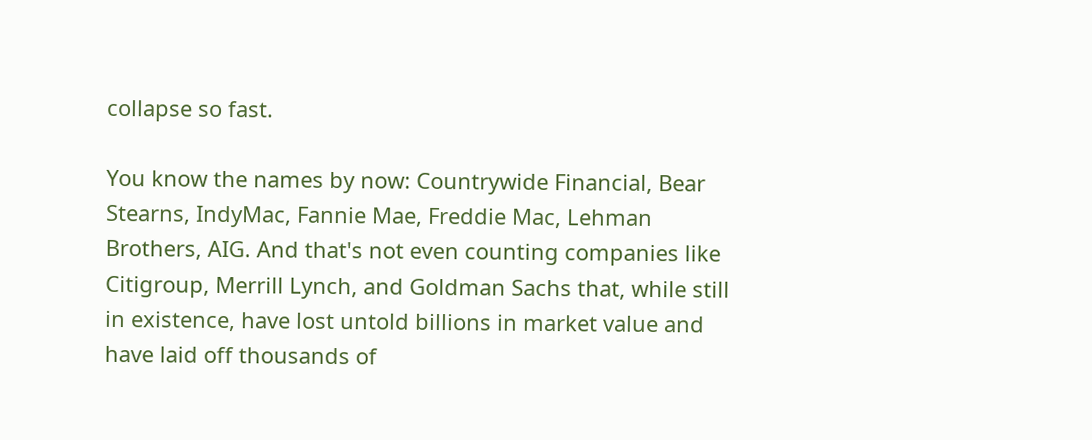collapse so fast.

You know the names by now: Countrywide Financial, Bear Stearns, IndyMac, Fannie Mae, Freddie Mac, Lehman Brothers, AIG. And that's not even counting companies like Citigroup, Merrill Lynch, and Goldman Sachs that, while still in existence, have lost untold billions in market value and have laid off thousands of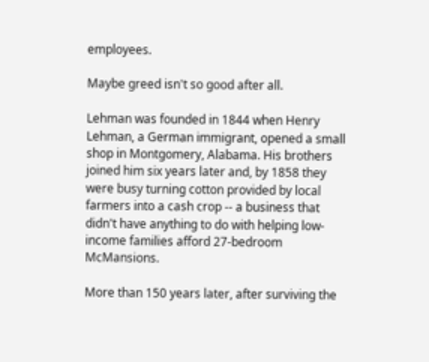employees.

Maybe greed isn't so good after all.

Lehman was founded in 1844 when Henry Lehman, a German immigrant, opened a small shop in Montgomery, Alabama. His brothers joined him six years later and, by 1858 they were busy turning cotton provided by local farmers into a cash crop -- a business that didn't have anything to do with helping low-income families afford 27-bedroom McMansions.

More than 150 years later, after surviving the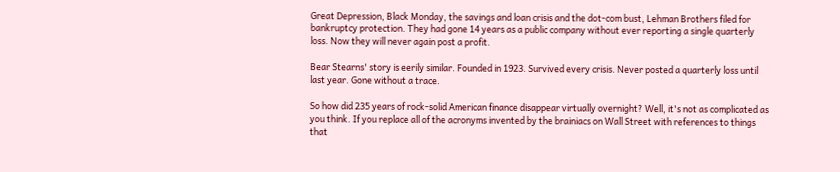Great Depression, Black Monday, the savings and loan crisis and the dot-com bust, Lehman Brothers filed for bankruptcy protection. They had gone 14 years as a public company without ever reporting a single quarterly loss. Now they will never again post a profit.

Bear Stearns' story is eerily similar. Founded in 1923. Survived every crisis. Never posted a quarterly loss until last year. Gone without a trace.

So how did 235 years of rock-solid American finance disappear virtually overnight? Well, it's not as complicated as you think. If you replace all of the acronyms invented by the brainiacs on Wall Street with references to things that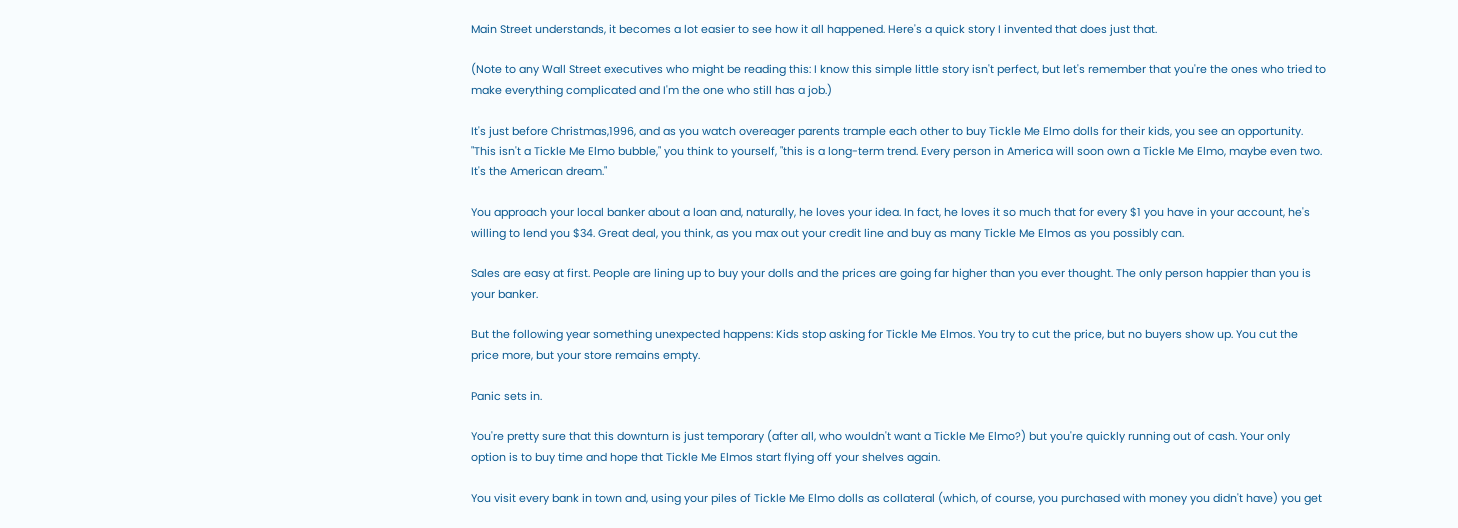Main Street understands, it becomes a lot easier to see how it all happened. Here's a quick story I invented that does just that.

(Note to any Wall Street executives who might be reading this: I know this simple little story isn't perfect, but let's remember that you're the ones who tried to make everything complicated and I'm the one who still has a job.)

It's just before Christmas,1996, and as you watch overeager parents trample each other to buy Tickle Me Elmo dolls for their kids, you see an opportunity. "This isn't a Tickle Me Elmo bubble," you think to yourself, "this is a long-term trend. Every person in America will soon own a Tickle Me Elmo, maybe even two. It's the American dream."

You approach your local banker about a loan and, naturally, he loves your idea. In fact, he loves it so much that for every $1 you have in your account, he's willing to lend you $34. Great deal, you think, as you max out your credit line and buy as many Tickle Me Elmos as you possibly can.

Sales are easy at first. People are lining up to buy your dolls and the prices are going far higher than you ever thought. The only person happier than you is your banker.

But the following year something unexpected happens: Kids stop asking for Tickle Me Elmos. You try to cut the price, but no buyers show up. You cut the price more, but your store remains empty.

Panic sets in.

You're pretty sure that this downturn is just temporary (after all, who wouldn't want a Tickle Me Elmo?) but you're quickly running out of cash. Your only option is to buy time and hope that Tickle Me Elmos start flying off your shelves again.

You visit every bank in town and, using your piles of Tickle Me Elmo dolls as collateral (which, of course, you purchased with money you didn't have) you get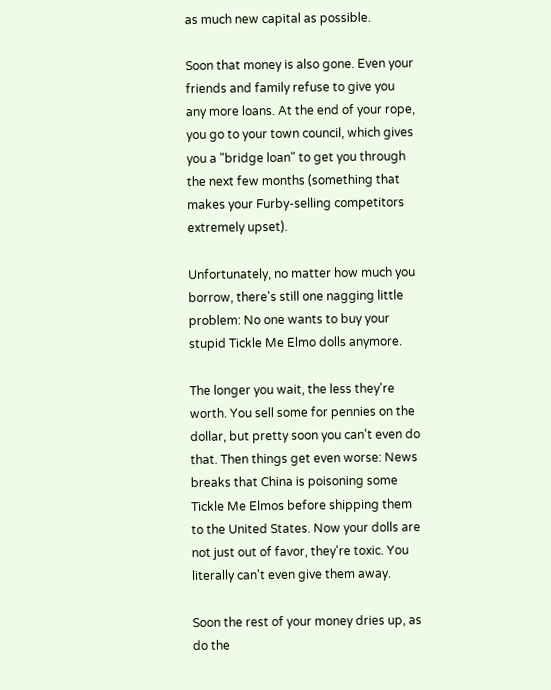as much new capital as possible.

Soon that money is also gone. Even your friends and family refuse to give you any more loans. At the end of your rope, you go to your town council, which gives you a "bridge loan" to get you through the next few months (something that makes your Furby-selling competitors extremely upset).

Unfortunately, no matter how much you borrow, there's still one nagging little problem: No one wants to buy your stupid Tickle Me Elmo dolls anymore.

The longer you wait, the less they're worth. You sell some for pennies on the dollar, but pretty soon you can't even do that. Then things get even worse: News breaks that China is poisoning some Tickle Me Elmos before shipping them to the United States. Now your dolls are not just out of favor, they're toxic. You literally can't even give them away.

Soon the rest of your money dries up, as do the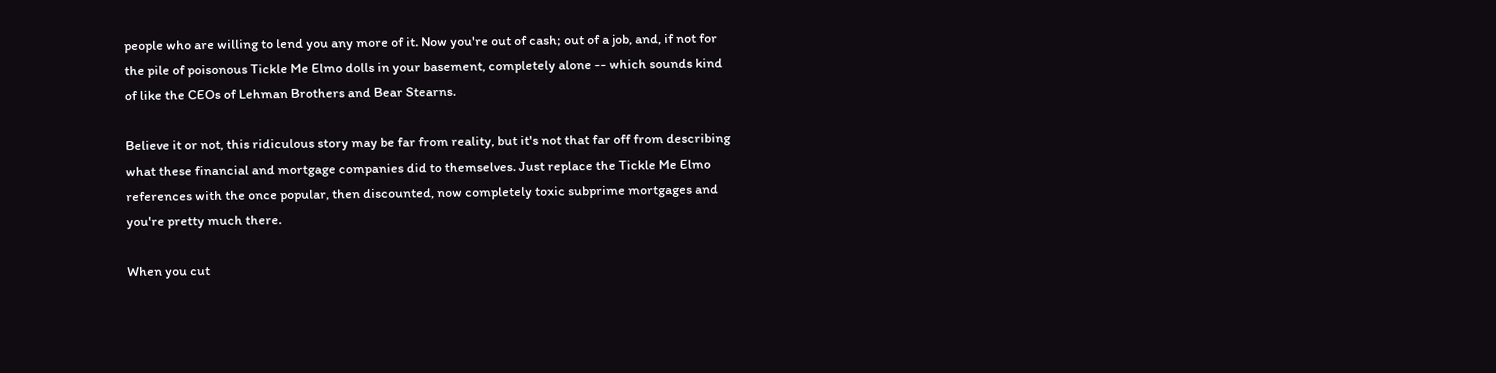people who are willing to lend you any more of it. Now you're out of cash; out of a job, and, if not for the pile of poisonous Tickle Me Elmo dolls in your basement, completely alone -- which sounds kind of like the CEOs of Lehman Brothers and Bear Stearns.

Believe it or not, this ridiculous story may be far from reality, but it's not that far off from describing what these financial and mortgage companies did to themselves. Just replace the Tickle Me Elmo references with the once popular, then discounted, now completely toxic subprime mortgages and you're pretty much there.

When you cut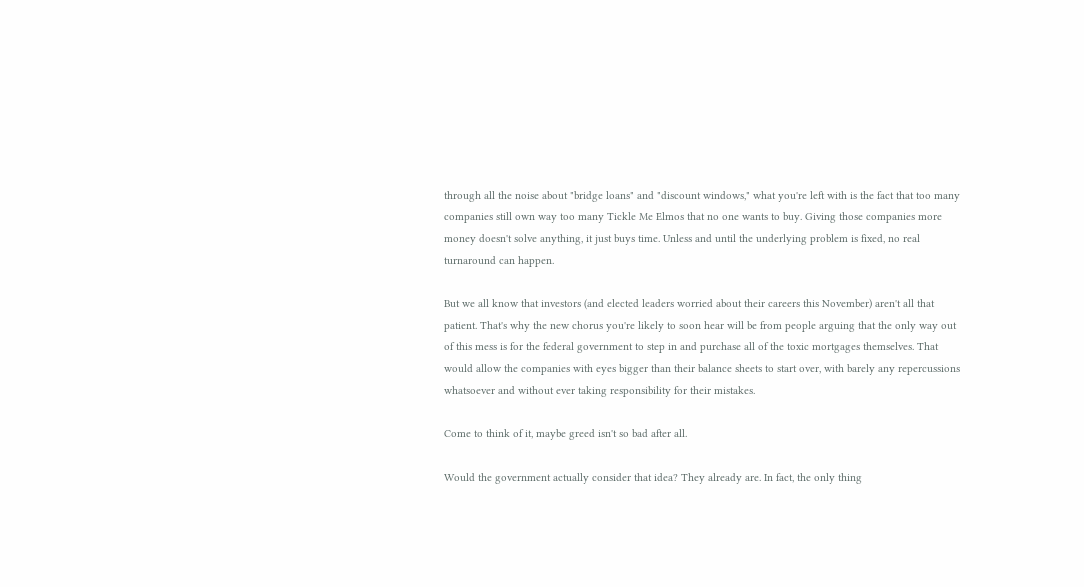through all the noise about "bridge loans" and "discount windows," what you're left with is the fact that too many companies still own way too many Tickle Me Elmos that no one wants to buy. Giving those companies more money doesn't solve anything, it just buys time. Unless and until the underlying problem is fixed, no real turnaround can happen.

But we all know that investors (and elected leaders worried about their careers this November) aren't all that patient. That's why the new chorus you're likely to soon hear will be from people arguing that the only way out of this mess is for the federal government to step in and purchase all of the toxic mortgages themselves. That would allow the companies with eyes bigger than their balance sheets to start over, with barely any repercussions whatsoever and without ever taking responsibility for their mistakes.

Come to think of it, maybe greed isn't so bad after all.

Would the government actually consider that idea? They already are. In fact, the only thing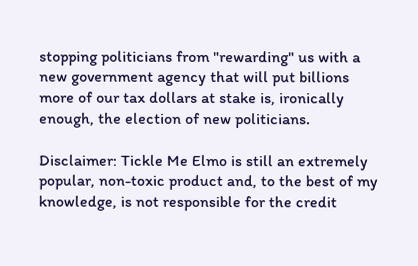stopping politicians from "rewarding" us with a new government agency that will put billions more of our tax dollars at stake is, ironically enough, the election of new politicians.

Disclaimer: Tickle Me Elmo is still an extremely popular, non-toxic product and, to the best of my knowledge, is not responsible for the credit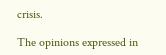crisis.

The opinions expressed in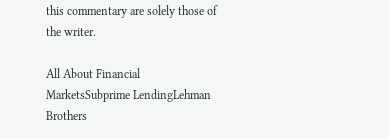this commentary are solely those of the writer.

All About Financial MarketsSubprime LendingLehman Brothers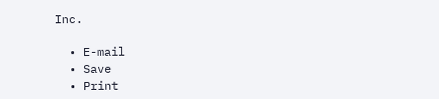Inc.

  • E-mail
  • Save
  • Print